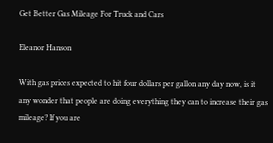Get Better Gas Mileage For Truck and Cars

Eleanor Hanson

With gas prices expected to hit four dollars per gallon any day now, is it any wonder that people are doing everything they can to increase their gas mileage? If you are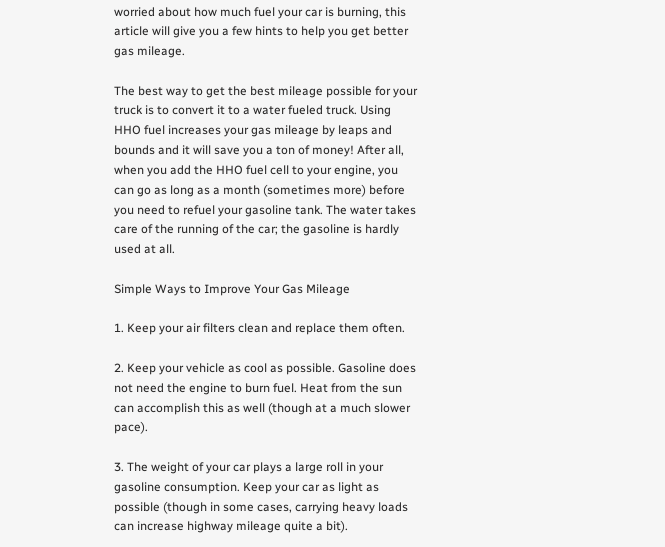worried about how much fuel your car is burning, this article will give you a few hints to help you get better gas mileage.

The best way to get the best mileage possible for your truck is to convert it to a water fueled truck. Using HHO fuel increases your gas mileage by leaps and bounds and it will save you a ton of money! After all, when you add the HHO fuel cell to your engine, you can go as long as a month (sometimes more) before you need to refuel your gasoline tank. The water takes care of the running of the car; the gasoline is hardly used at all.

Simple Ways to Improve Your Gas Mileage

1. Keep your air filters clean and replace them often.

2. Keep your vehicle as cool as possible. Gasoline does not need the engine to burn fuel. Heat from the sun can accomplish this as well (though at a much slower pace).

3. The weight of your car plays a large roll in your gasoline consumption. Keep your car as light as possible (though in some cases, carrying heavy loads can increase highway mileage quite a bit).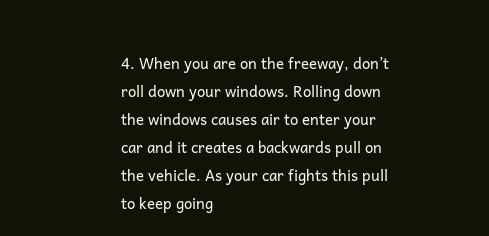4. When you are on the freeway, don’t roll down your windows. Rolling down the windows causes air to enter your car and it creates a backwards pull on the vehicle. As your car fights this pull to keep going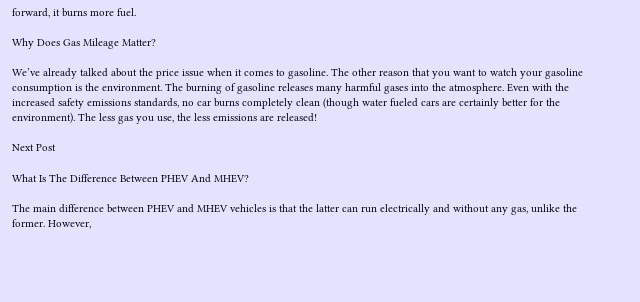forward, it burns more fuel.

Why Does Gas Mileage Matter?

We’ve already talked about the price issue when it comes to gasoline. The other reason that you want to watch your gasoline consumption is the environment. The burning of gasoline releases many harmful gases into the atmosphere. Even with the increased safety emissions standards, no car burns completely clean (though water fueled cars are certainly better for the environment). The less gas you use, the less emissions are released!

Next Post

What Is The Difference Between PHEV And MHEV?

The main difference between PHEV and MHEV vehicles is that the latter can run electrically and without any gas, unlike the former. However,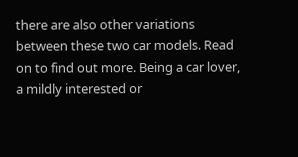there are also other variations between these two car models. Read on to find out more. Being a car lover, a mildly interested or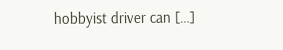hobbyist driver can […]